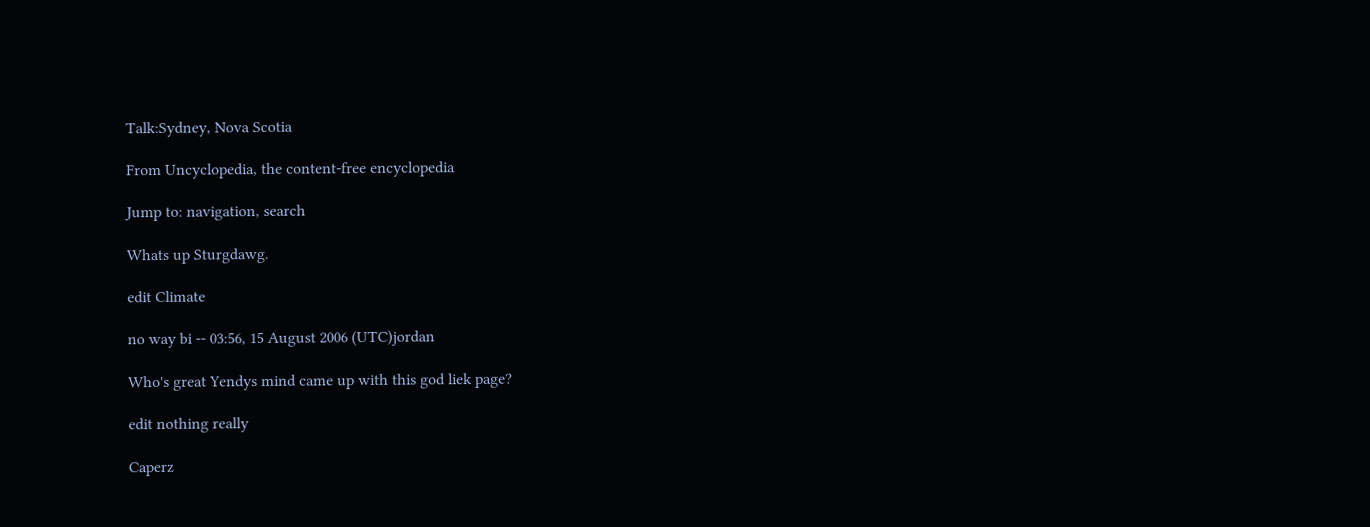Talk:Sydney, Nova Scotia

From Uncyclopedia, the content-free encyclopedia

Jump to: navigation, search

Whats up Sturgdawg.

edit Climate

no way bi -- 03:56, 15 August 2006 (UTC)jordan

Who's great Yendys mind came up with this god liek page?

edit nothing really

Caperz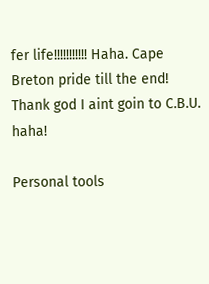fer life!!!!!!!!!!! Haha. Cape Breton pride till the end! Thank god I aint goin to C.B.U. haha!

Personal tools